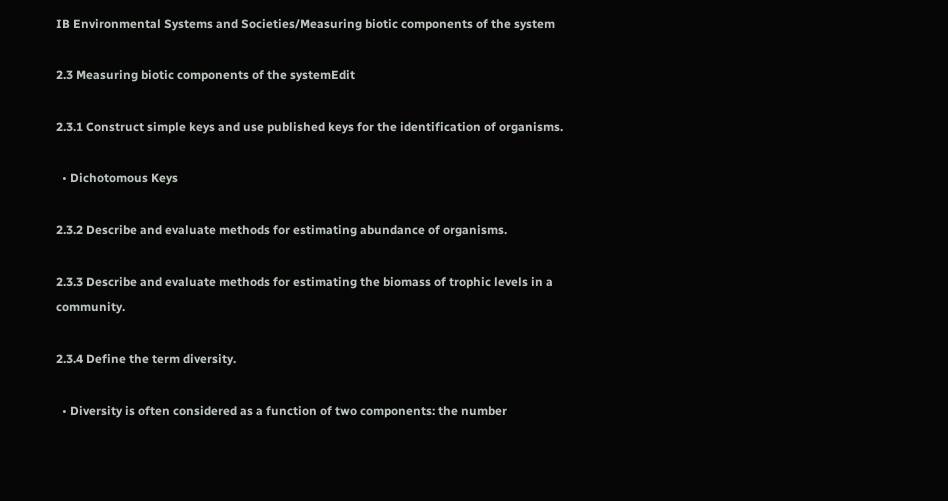IB Environmental Systems and Societies/Measuring biotic components of the system

2.3 Measuring biotic components of the systemEdit

2.3.1 Construct simple keys and use published keys for the identification of organisms.

  • Dichotomous Keys

2.3.2 Describe and evaluate methods for estimating abundance of organisms.

2.3.3 Describe and evaluate methods for estimating the biomass of trophic levels in a community.

2.3.4 Define the term diversity.

  • Diversity is often considered as a function of two components: the number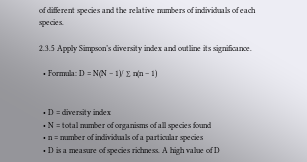of different species and the relative numbers of individuals of each species.

2.3.5 Apply Simpson’s diversity index and outline its significance.

  • Formula: D = N(N − 1)/ ∑ n(n − 1)


  • D = diversity index
  • N = total number of organisms of all species found
  • n = number of individuals of a particular species
  • D is a measure of species richness. A high value of D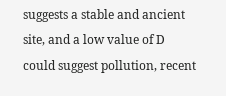suggests a stable and ancient site, and a low value of D could suggest pollution, recent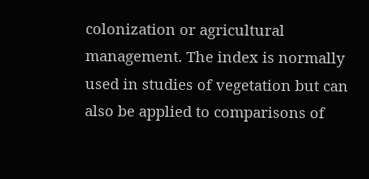colonization or agricultural management. The index is normally used in studies of vegetation but can also be applied to comparisons of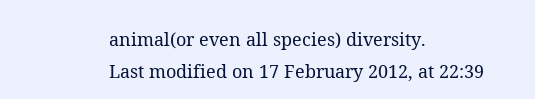animal(or even all species) diversity.
Last modified on 17 February 2012, at 22:39